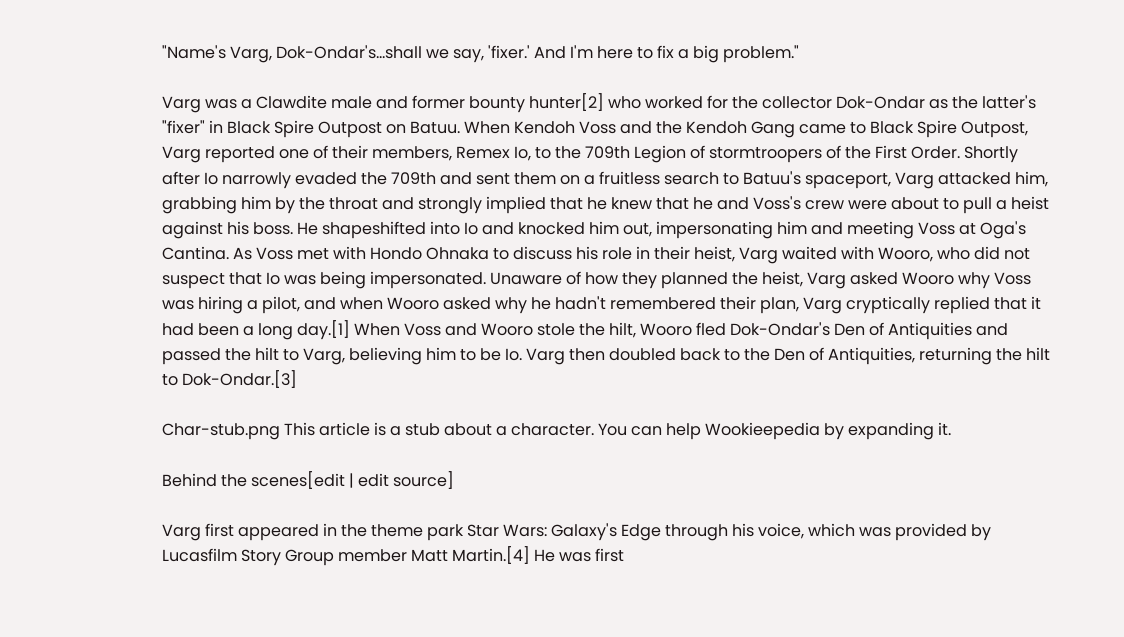"Name's Varg, Dok-Ondar's…shall we say, 'fixer.' And I'm here to fix a big problem."

Varg was a Clawdite male and former bounty hunter[2] who worked for the collector Dok-Ondar as the latter's "fixer" in Black Spire Outpost on Batuu. When Kendoh Voss and the Kendoh Gang came to Black Spire Outpost, Varg reported one of their members, Remex Io, to the 709th Legion of stormtroopers of the First Order. Shortly after Io narrowly evaded the 709th and sent them on a fruitless search to Batuu's spaceport, Varg attacked him, grabbing him by the throat and strongly implied that he knew that he and Voss's crew were about to pull a heist against his boss. He shapeshifted into Io and knocked him out, impersonating him and meeting Voss at Oga's Cantina. As Voss met with Hondo Ohnaka to discuss his role in their heist, Varg waited with Wooro, who did not suspect that Io was being impersonated. Unaware of how they planned the heist, Varg asked Wooro why Voss was hiring a pilot, and when Wooro asked why he hadn't remembered their plan, Varg cryptically replied that it had been a long day.[1] When Voss and Wooro stole the hilt, Wooro fled Dok-Ondar's Den of Antiquities and passed the hilt to Varg, believing him to be Io. Varg then doubled back to the Den of Antiquities, returning the hilt to Dok-Ondar.[3]

Char-stub.png This article is a stub about a character. You can help Wookieepedia by expanding it.

Behind the scenes[edit | edit source]

Varg first appeared in the theme park Star Wars: Galaxy's Edge through his voice, which was provided by Lucasfilm Story Group member Matt Martin.[4] He was first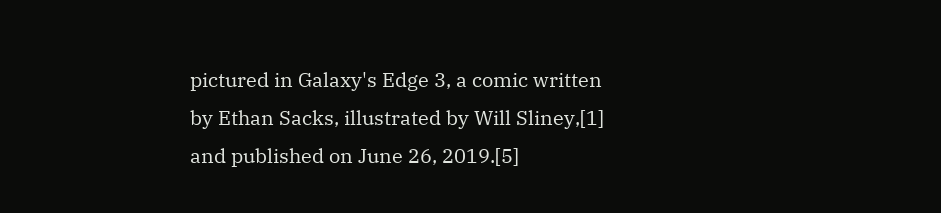pictured in Galaxy's Edge 3, a comic written by Ethan Sacks, illustrated by Will Sliney,[1] and published on June 26, 2019.[5]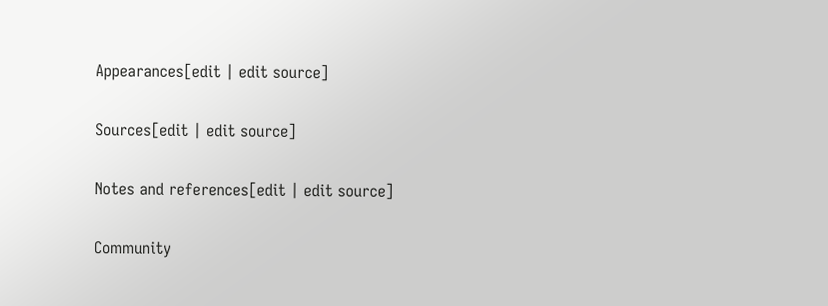Appearances[edit | edit source]

Sources[edit | edit source]

Notes and references[edit | edit source]

Community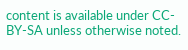content is available under CC-BY-SA unless otherwise noted.